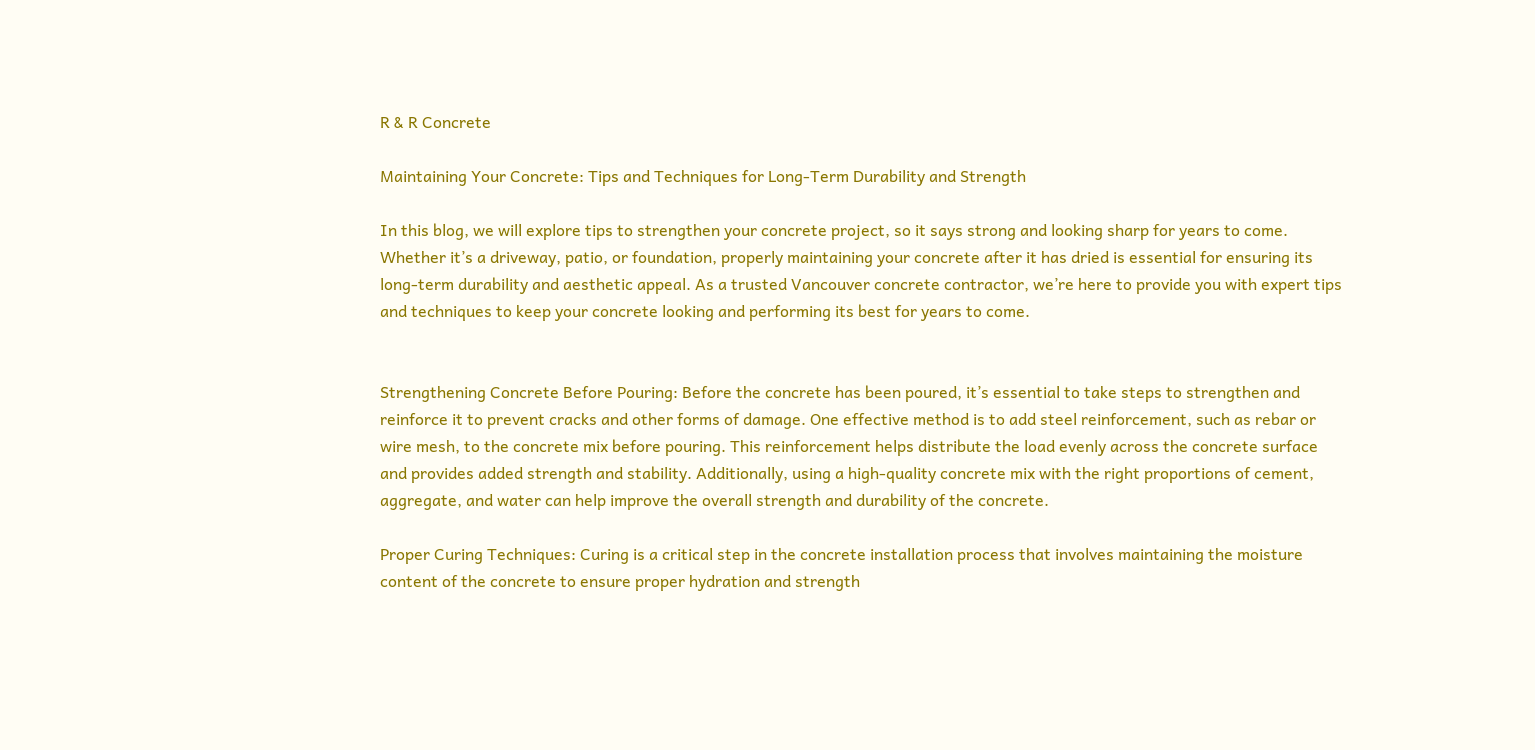R & R Concrete

Maintaining Your Concrete: Tips and Techniques for Long-Term Durability and Strength

In this blog, we will explore tips to strengthen your concrete project, so it says strong and looking sharp for years to come. Whether it’s a driveway, patio, or foundation, properly maintaining your concrete after it has dried is essential for ensuring its long-term durability and aesthetic appeal. As a trusted Vancouver concrete contractor, we’re here to provide you with expert tips and techniques to keep your concrete looking and performing its best for years to come.


Strengthening Concrete Before Pouring: Before the concrete has been poured, it’s essential to take steps to strengthen and reinforce it to prevent cracks and other forms of damage. One effective method is to add steel reinforcement, such as rebar or wire mesh, to the concrete mix before pouring. This reinforcement helps distribute the load evenly across the concrete surface and provides added strength and stability. Additionally, using a high-quality concrete mix with the right proportions of cement, aggregate, and water can help improve the overall strength and durability of the concrete.

Proper Curing Techniques: Curing is a critical step in the concrete installation process that involves maintaining the moisture content of the concrete to ensure proper hydration and strength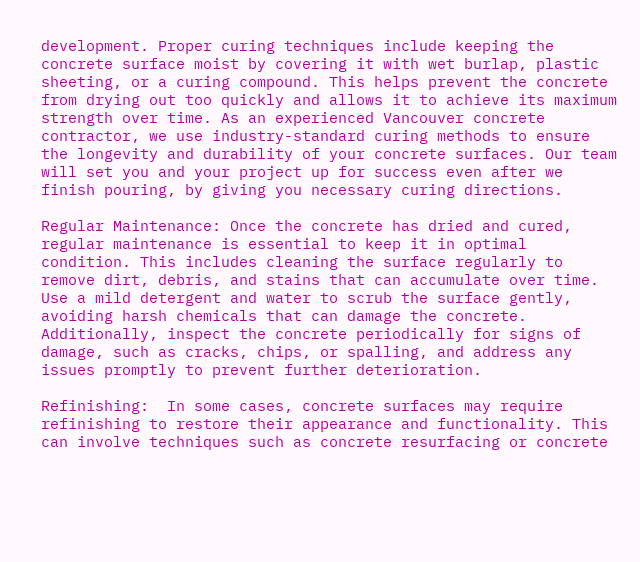development. Proper curing techniques include keeping the concrete surface moist by covering it with wet burlap, plastic sheeting, or a curing compound. This helps prevent the concrete from drying out too quickly and allows it to achieve its maximum strength over time. As an experienced Vancouver concrete contractor, we use industry-standard curing methods to ensure the longevity and durability of your concrete surfaces. Our team will set you and your project up for success even after we finish pouring, by giving you necessary curing directions.

Regular Maintenance: Once the concrete has dried and cured, regular maintenance is essential to keep it in optimal condition. This includes cleaning the surface regularly to remove dirt, debris, and stains that can accumulate over time. Use a mild detergent and water to scrub the surface gently, avoiding harsh chemicals that can damage the concrete. Additionally, inspect the concrete periodically for signs of damage, such as cracks, chips, or spalling, and address any issues promptly to prevent further deterioration.

Refinishing:  In some cases, concrete surfaces may require refinishing to restore their appearance and functionality. This can involve techniques such as concrete resurfacing or concrete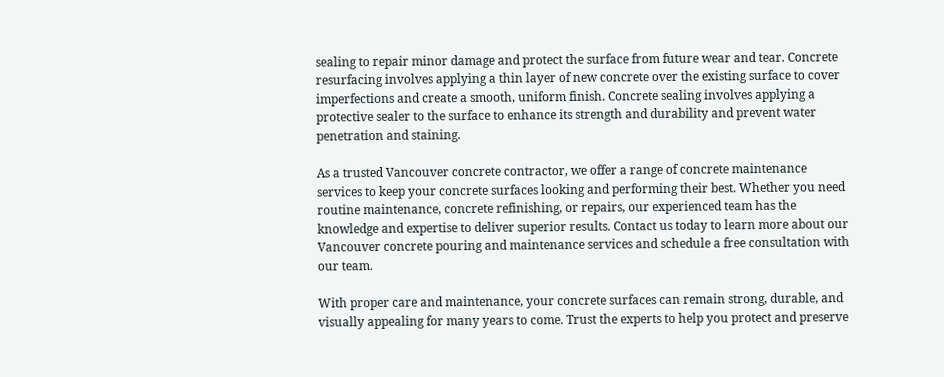sealing to repair minor damage and protect the surface from future wear and tear. Concrete resurfacing involves applying a thin layer of new concrete over the existing surface to cover imperfections and create a smooth, uniform finish. Concrete sealing involves applying a protective sealer to the surface to enhance its strength and durability and prevent water penetration and staining.

As a trusted Vancouver concrete contractor, we offer a range of concrete maintenance services to keep your concrete surfaces looking and performing their best. Whether you need routine maintenance, concrete refinishing, or repairs, our experienced team has the knowledge and expertise to deliver superior results. Contact us today to learn more about our Vancouver concrete pouring and maintenance services and schedule a free consultation with our team.

With proper care and maintenance, your concrete surfaces can remain strong, durable, and visually appealing for many years to come. Trust the experts to help you protect and preserve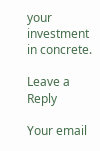your investment in concrete.

Leave a Reply

Your email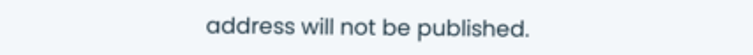address will not be published.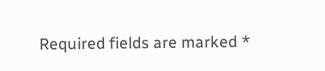Required fields are marked *